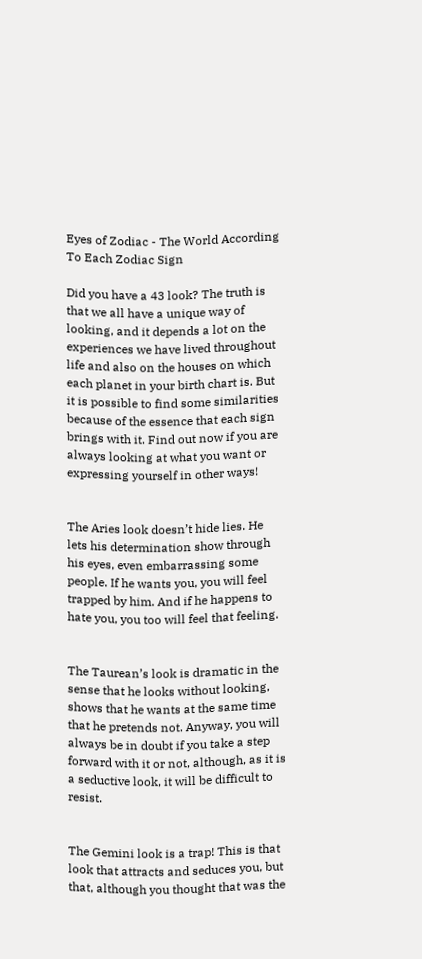Eyes of Zodiac - The World According To Each Zodiac Sign

Did you have a 43 look? The truth is that we all have a unique way of looking, and it depends a lot on the experiences we have lived throughout life and also on the houses on which each planet in your birth chart is. But it is possible to find some similarities because of the essence that each sign brings with it. Find out now if you are always looking at what you want or expressing yourself in other ways!


The Aries look doesn’t hide lies. He lets his determination show through his eyes, even embarrassing some people. If he wants you, you will feel trapped by him. And if he happens to hate you, you too will feel that feeling.


The Taurean’s look is dramatic in the sense that he looks without looking, shows that he wants at the same time that he pretends not. Anyway, you will always be in doubt if you take a step forward with it or not, although, as it is a seductive look, it will be difficult to resist.


The Gemini look is a trap! This is that look that attracts and seduces you, but that, although you thought that was the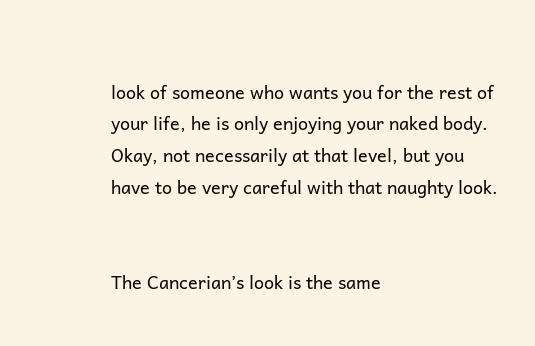look of someone who wants you for the rest of your life, he is only enjoying your naked body. Okay, not necessarily at that level, but you have to be very careful with that naughty look.


The Cancerian’s look is the same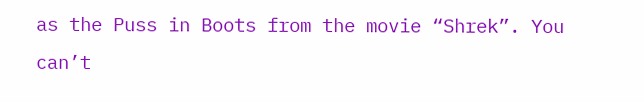as the Puss in Boots from the movie “Shrek”. You can’t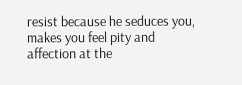resist because he seduces you, makes you feel pity and affection at the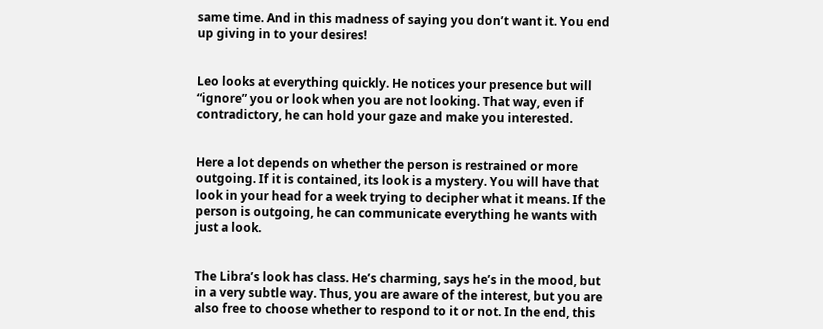same time. And in this madness of saying you don’t want it. You end up giving in to your desires!


Leo looks at everything quickly. He notices your presence but will “ignore” you or look when you are not looking. That way, even if contradictory, he can hold your gaze and make you interested.


Here a lot depends on whether the person is restrained or more outgoing. If it is contained, its look is a mystery. You will have that look in your head for a week trying to decipher what it means. If the person is outgoing, he can communicate everything he wants with just a look.


The Libra’s look has class. He’s charming, says he’s in the mood, but in a very subtle way. Thus, you are aware of the interest, but you are also free to choose whether to respond to it or not. In the end, this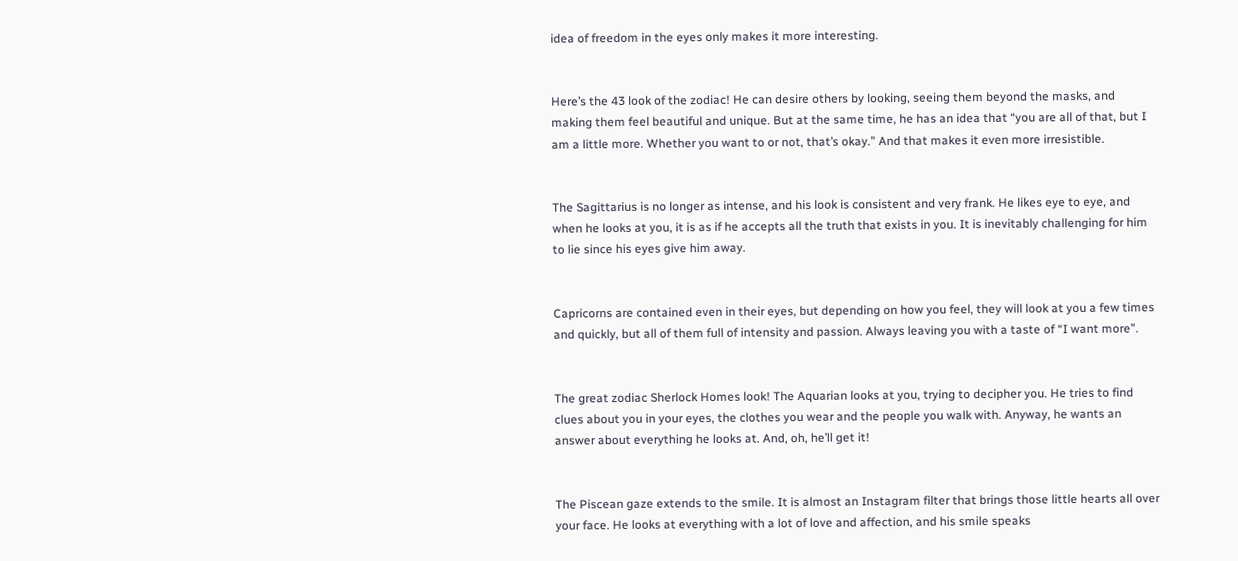idea of freedom in the eyes only makes it more interesting.


Here’s the 43 look of the zodiac! He can desire others by looking, seeing them beyond the masks, and making them feel beautiful and unique. But at the same time, he has an idea that “you are all of that, but I am a little more. Whether you want to or not, that’s okay.” And that makes it even more irresistible.


The Sagittarius is no longer as intense, and his look is consistent and very frank. He likes eye to eye, and when he looks at you, it is as if he accepts all the truth that exists in you. It is inevitably challenging for him to lie since his eyes give him away.


Capricorns are contained even in their eyes, but depending on how you feel, they will look at you a few times and quickly, but all of them full of intensity and passion. Always leaving you with a taste of “I want more”.


The great zodiac Sherlock Homes look! The Aquarian looks at you, trying to decipher you. He tries to find clues about you in your eyes, the clothes you wear and the people you walk with. Anyway, he wants an answer about everything he looks at. And, oh, he’ll get it!


The Piscean gaze extends to the smile. It is almost an Instagram filter that brings those little hearts all over your face. He looks at everything with a lot of love and affection, and his smile speaks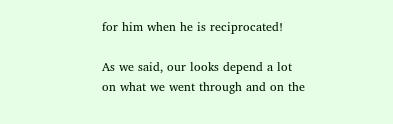for him when he is reciprocated!

As we said, our looks depend a lot on what we went through and on the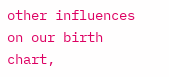other influences on our birth chart,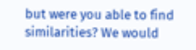but were you able to find similarities? We would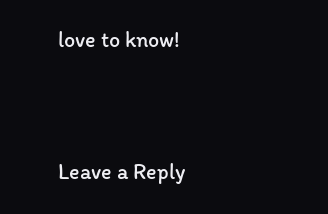love to know!




Leave a Reply